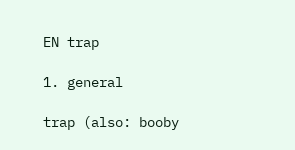EN trap

1. general

trap (also: booby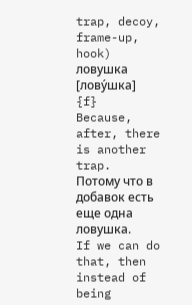trap, decoy, frame-up, hook)
ловушка [лову́шка] {f}
Because, after, there is another trap.
Потому что в добавок есть еще одна ловушка.
If we can do that, then instead of being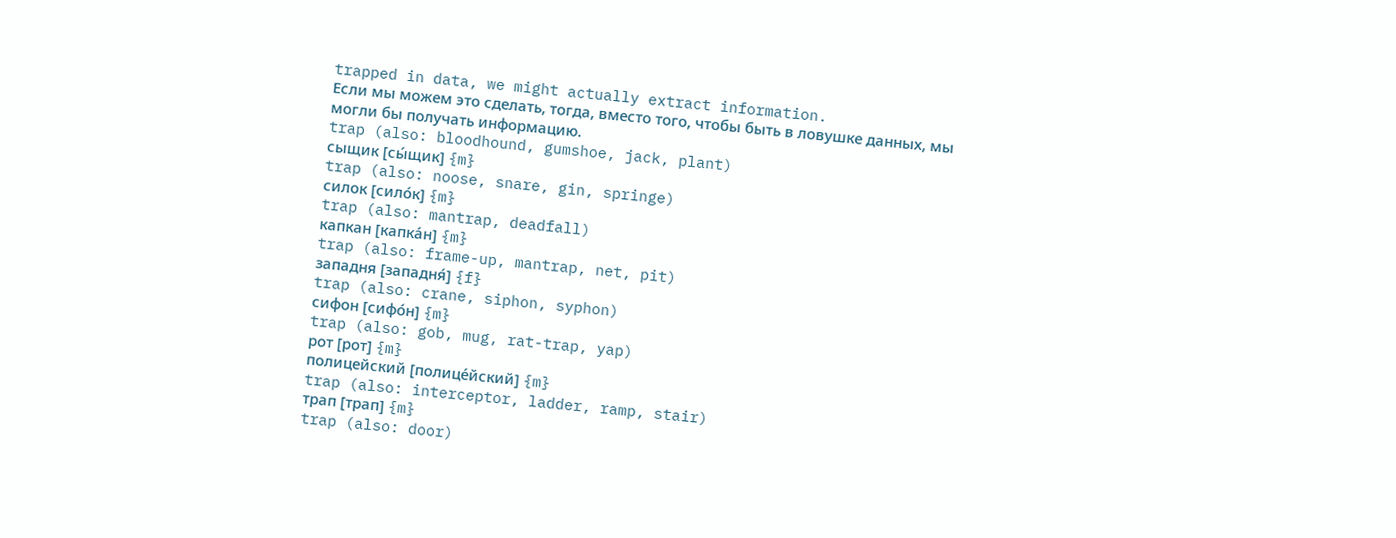trapped in data, we might actually extract information.
Если мы можем это сделать, тогда, вместо того, чтобы быть в ловушке данных, мы могли бы получать информацию.
trap (also: bloodhound, gumshoe, jack, plant)
сыщик [сы́щик] {m}
trap (also: noose, snare, gin, springe)
силок [сило́к] {m}
trap (also: mantrap, deadfall)
капкан [капка́н] {m}
trap (also: frame-up, mantrap, net, pit)
западня [западня́] {f}
trap (also: crane, siphon, syphon)
сифон [сифо́н] {m}
trap (also: gob, mug, rat-trap, yap)
рот [рот] {m}
полицейский [полице́йский] {m}
trap (also: interceptor, ladder, ramp, stair)
трап [трап] {m}
trap (also: door)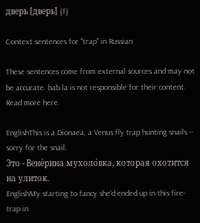дверь [дверь] {f}

Context sentences for "trap" in Russian

These sentences come from external sources and may not be accurate. bab.la is not responsible for their content. Read more here.

EnglishThis is a Dionaea, a Venus fly trap hunting snails -- sorry for the snail.
Это - Вене́рина мухоло́вка, которая охотится на улиток.
EnglishMy starting to fancy she'd ended up in this fire-trap in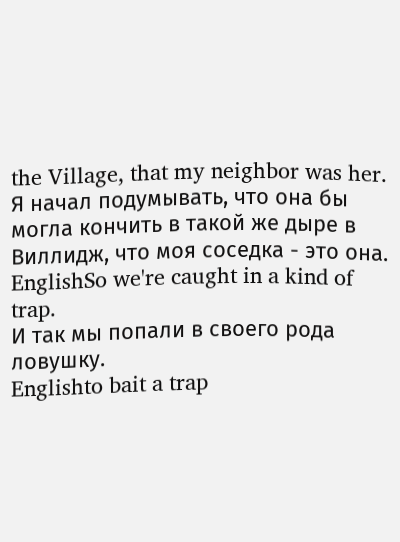the Village, that my neighbor was her.
Я начал подумывать, что она бы могла кончить в такой же дыре в Виллидж, что моя соседка - это она.
EnglishSo we're caught in a kind of trap.
И так мы попали в своего рода ловушку.
Englishto bait a trap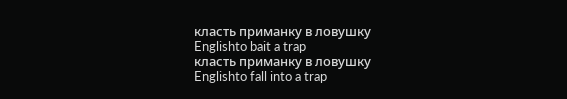класть приманку в ловушку
Englishto bait a trap
класть приманку в ловушку
Englishto fall into a trap